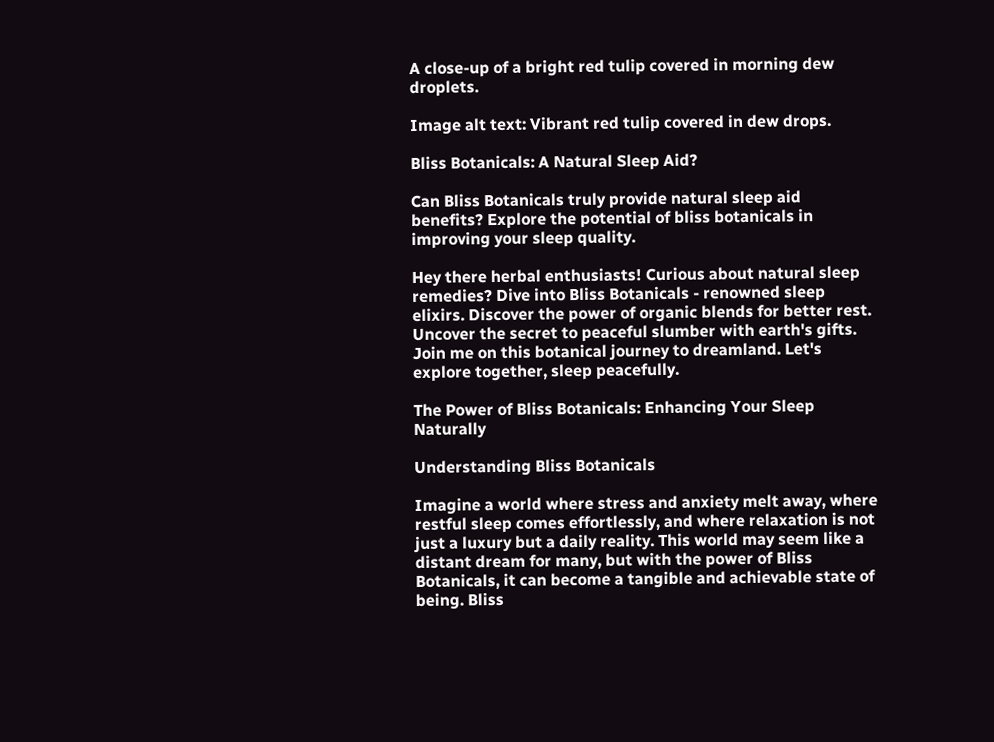A close-up of a bright red tulip covered in morning dew droplets.

Image alt text: Vibrant red tulip covered in dew drops.

Bliss Botanicals: A Natural Sleep Aid?

Can Bliss Botanicals truly provide natural sleep aid benefits? Explore the potential of bliss botanicals in improving your sleep quality.

Hey there herbal enthusiasts! Curious about natural sleep remedies? Dive into Bliss Botanicals - renowned sleep elixirs. Discover the power of organic blends for better rest. Uncover the secret to peaceful slumber with earth's gifts. Join me on this botanical journey to dreamland. Let's explore together, sleep peacefully.

The Power of Bliss Botanicals: Enhancing Your Sleep Naturally

Understanding Bliss Botanicals

Imagine a world where stress and anxiety melt away, where restful sleep comes effortlessly, and where relaxation is not just a luxury but a daily reality. This world may seem like a distant dream for many, but with the power of Bliss Botanicals, it can become a tangible and achievable state of being. Bliss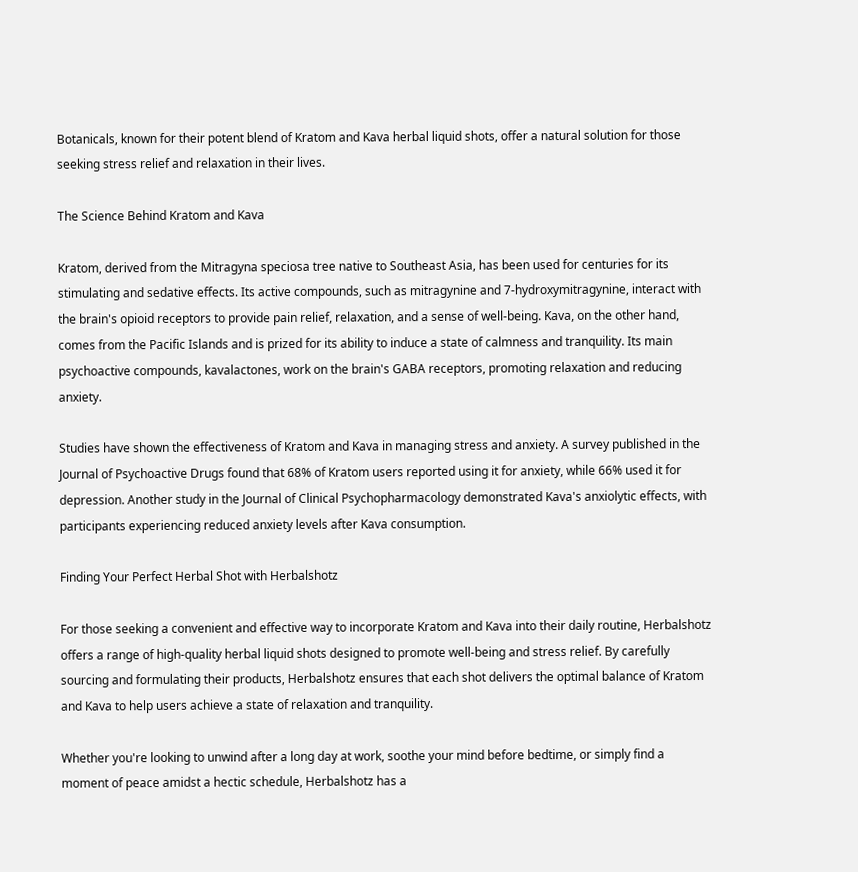Botanicals, known for their potent blend of Kratom and Kava herbal liquid shots, offer a natural solution for those seeking stress relief and relaxation in their lives.

The Science Behind Kratom and Kava

Kratom, derived from the Mitragyna speciosa tree native to Southeast Asia, has been used for centuries for its stimulating and sedative effects. Its active compounds, such as mitragynine and 7-hydroxymitragynine, interact with the brain's opioid receptors to provide pain relief, relaxation, and a sense of well-being. Kava, on the other hand, comes from the Pacific Islands and is prized for its ability to induce a state of calmness and tranquility. Its main psychoactive compounds, kavalactones, work on the brain's GABA receptors, promoting relaxation and reducing anxiety.

Studies have shown the effectiveness of Kratom and Kava in managing stress and anxiety. A survey published in the Journal of Psychoactive Drugs found that 68% of Kratom users reported using it for anxiety, while 66% used it for depression. Another study in the Journal of Clinical Psychopharmacology demonstrated Kava's anxiolytic effects, with participants experiencing reduced anxiety levels after Kava consumption.

Finding Your Perfect Herbal Shot with Herbalshotz

For those seeking a convenient and effective way to incorporate Kratom and Kava into their daily routine, Herbalshotz offers a range of high-quality herbal liquid shots designed to promote well-being and stress relief. By carefully sourcing and formulating their products, Herbalshotz ensures that each shot delivers the optimal balance of Kratom and Kava to help users achieve a state of relaxation and tranquility.

Whether you're looking to unwind after a long day at work, soothe your mind before bedtime, or simply find a moment of peace amidst a hectic schedule, Herbalshotz has a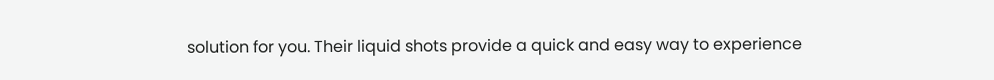solution for you. Their liquid shots provide a quick and easy way to experience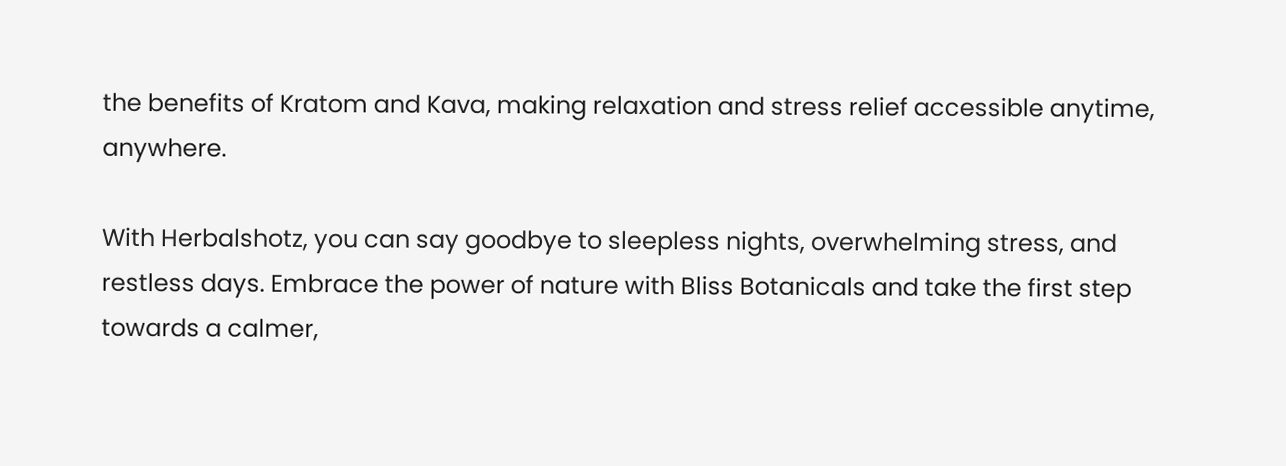the benefits of Kratom and Kava, making relaxation and stress relief accessible anytime, anywhere.

With Herbalshotz, you can say goodbye to sleepless nights, overwhelming stress, and restless days. Embrace the power of nature with Bliss Botanicals and take the first step towards a calmer,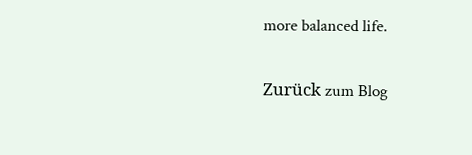more balanced life.

Zurück zum Blog